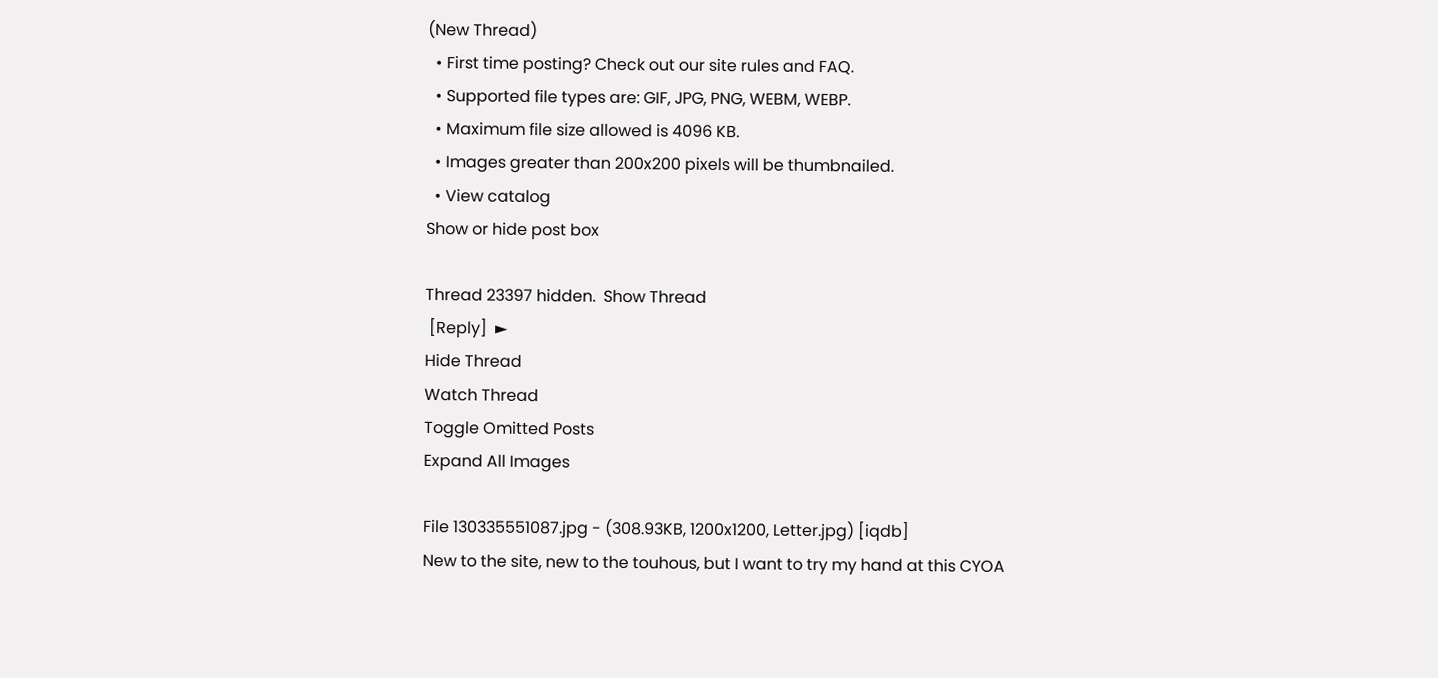(New Thread)
  • First time posting? Check out our site rules and FAQ.
  • Supported file types are: GIF, JPG, PNG, WEBM, WEBP.
  • Maximum file size allowed is 4096 KB.
  • Images greater than 200x200 pixels will be thumbnailed.
  • View catalog
Show or hide post box

Thread 23397 hidden.  Show Thread
 [Reply]  ►
Hide Thread
Watch Thread
Toggle Omitted Posts
Expand All Images

File 130335551087.jpg - (308.93KB, 1200x1200, Letter.jpg) [iqdb]
New to the site, new to the touhous, but I want to try my hand at this CYOA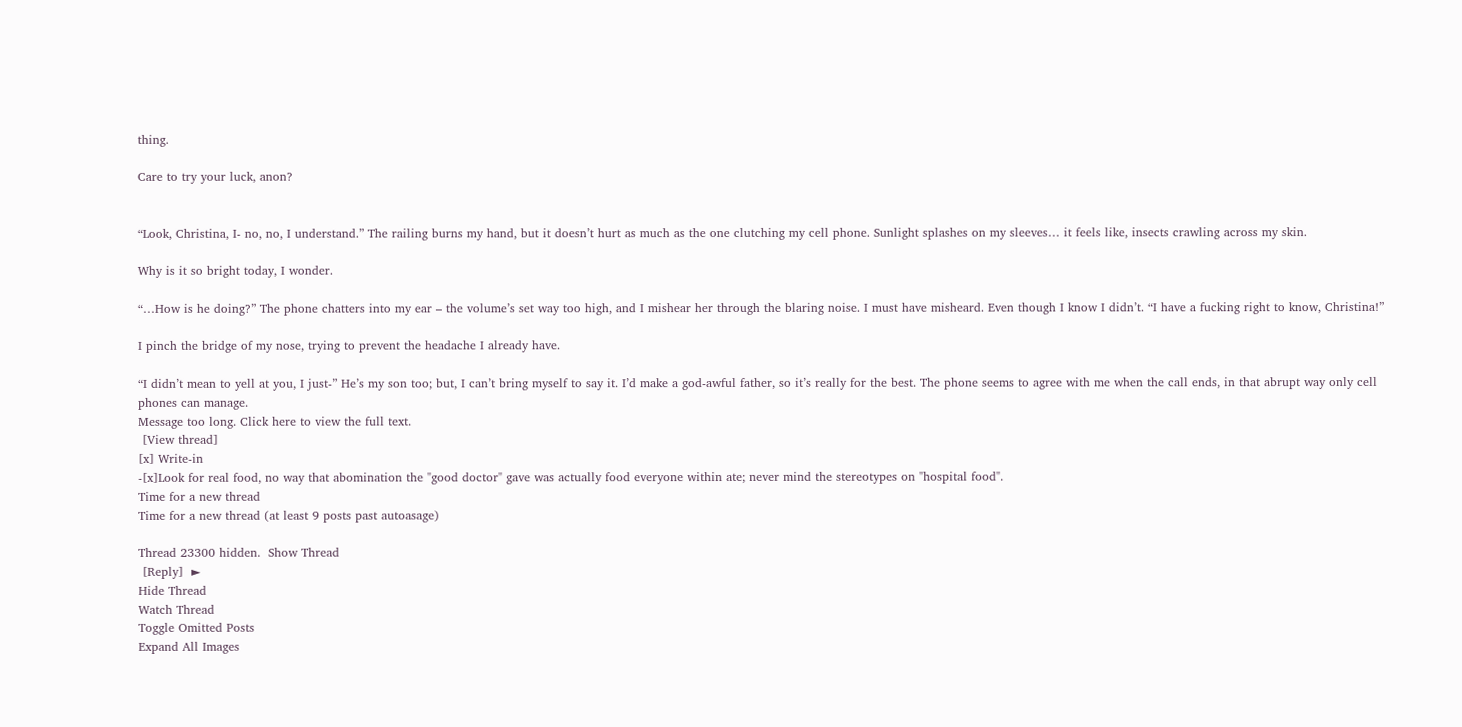thing.

Care to try your luck, anon?


“Look, Christina, I- no, no, I understand.” The railing burns my hand, but it doesn’t hurt as much as the one clutching my cell phone. Sunlight splashes on my sleeves… it feels like, insects crawling across my skin.

Why is it so bright today, I wonder.

“…How is he doing?” The phone chatters into my ear – the volume’s set way too high, and I mishear her through the blaring noise. I must have misheard. Even though I know I didn’t. “I have a fucking right to know, Christina!”

I pinch the bridge of my nose, trying to prevent the headache I already have.

“I didn’t mean to yell at you, I just-” He’s my son too; but, I can’t bring myself to say it. I’d make a god-awful father, so it’s really for the best. The phone seems to agree with me when the call ends, in that abrupt way only cell phones can manage.
Message too long. Click here to view the full text.
 [View thread]
[x] Write-in
-[x]Look for real food, no way that abomination the "good doctor" gave was actually food everyone within ate; never mind the stereotypes on "hospital food".
Time for a new thread
Time for a new thread (at least 9 posts past autoasage)

Thread 23300 hidden.  Show Thread
 [Reply]  ►
Hide Thread
Watch Thread
Toggle Omitted Posts
Expand All Images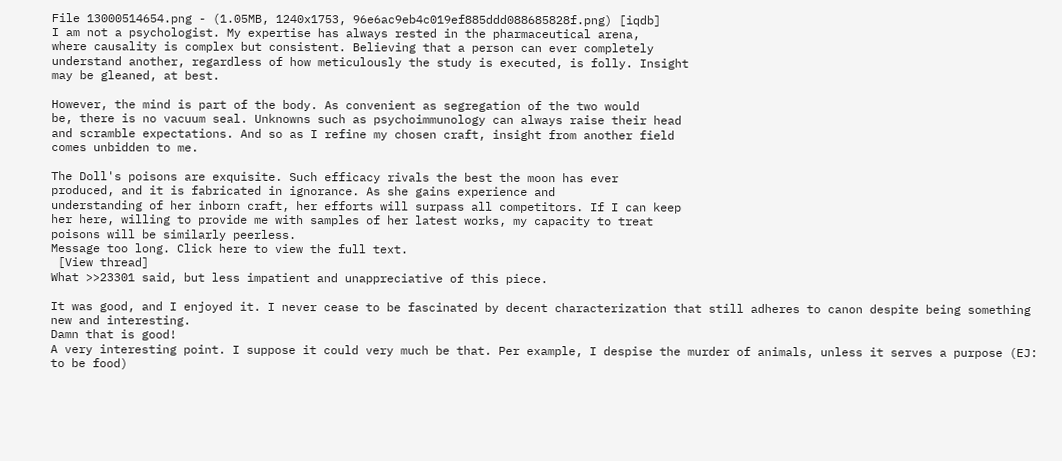File 13000514654.png - (1.05MB, 1240x1753, 96e6ac9eb4c019ef885ddd088685828f.png) [iqdb]
I am not a psychologist. My expertise has always rested in the pharmaceutical arena,
where causality is complex but consistent. Believing that a person can ever completely
understand another, regardless of how meticulously the study is executed, is folly. Insight
may be gleaned, at best.

However, the mind is part of the body. As convenient as segregation of the two would
be, there is no vacuum seal. Unknowns such as psychoimmunology can always raise their head
and scramble expectations. And so as I refine my chosen craft, insight from another field
comes unbidden to me.

The Doll's poisons are exquisite. Such efficacy rivals the best the moon has ever
produced, and it is fabricated in ignorance. As she gains experience and
understanding of her inborn craft, her efforts will surpass all competitors. If I can keep
her here, willing to provide me with samples of her latest works, my capacity to treat
poisons will be similarly peerless.
Message too long. Click here to view the full text.
 [View thread]
What >>23301 said, but less impatient and unappreciative of this piece.

It was good, and I enjoyed it. I never cease to be fascinated by decent characterization that still adheres to canon despite being something new and interesting.
Damn that is good!
A very interesting point. I suppose it could very much be that. Per example, I despise the murder of animals, unless it serves a purpose (EJ: to be food)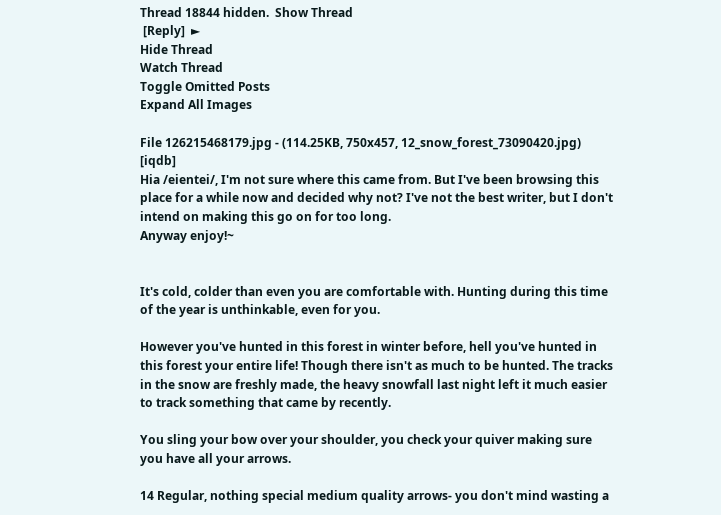Thread 18844 hidden.  Show Thread
 [Reply]  ►
Hide Thread
Watch Thread
Toggle Omitted Posts
Expand All Images

File 126215468179.jpg - (114.25KB, 750x457, 12_snow_forest_73090420.jpg) [iqdb]
Hia /eientei/, I'm not sure where this came from. But I've been browsing this place for a while now and decided why not? I've not the best writer, but I don't intend on making this go on for too long.
Anyway enjoy!~


It's cold, colder than even you are comfortable with. Hunting during this time of the year is unthinkable, even for you.

However you've hunted in this forest in winter before, hell you've hunted in this forest your entire life! Though there isn't as much to be hunted. The tracks in the snow are freshly made, the heavy snowfall last night left it much easier to track something that came by recently.

You sling your bow over your shoulder, you check your quiver making sure you have all your arrows.

14 Regular, nothing special medium quality arrows- you don't mind wasting a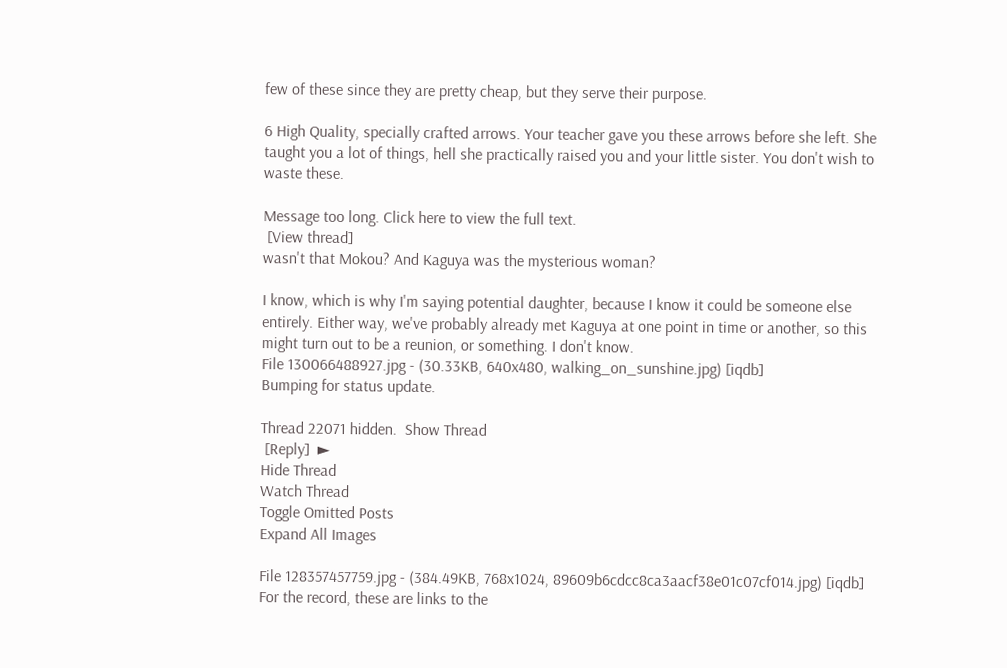few of these since they are pretty cheap, but they serve their purpose.

6 High Quality, specially crafted arrows. Your teacher gave you these arrows before she left. She taught you a lot of things, hell she practically raised you and your little sister. You don't wish to waste these.

Message too long. Click here to view the full text.
 [View thread]
wasn't that Mokou? And Kaguya was the mysterious woman?

I know, which is why I'm saying potential daughter, because I know it could be someone else entirely. Either way, we've probably already met Kaguya at one point in time or another, so this might turn out to be a reunion, or something. I don't know.
File 130066488927.jpg - (30.33KB, 640x480, walking_on_sunshine.jpg) [iqdb]
Bumping for status update.

Thread 22071 hidden.  Show Thread
 [Reply]  ►
Hide Thread
Watch Thread
Toggle Omitted Posts
Expand All Images

File 128357457759.jpg - (384.49KB, 768x1024, 89609b6cdcc8ca3aacf38e01c07cf014.jpg) [iqdb]
For the record, these are links to the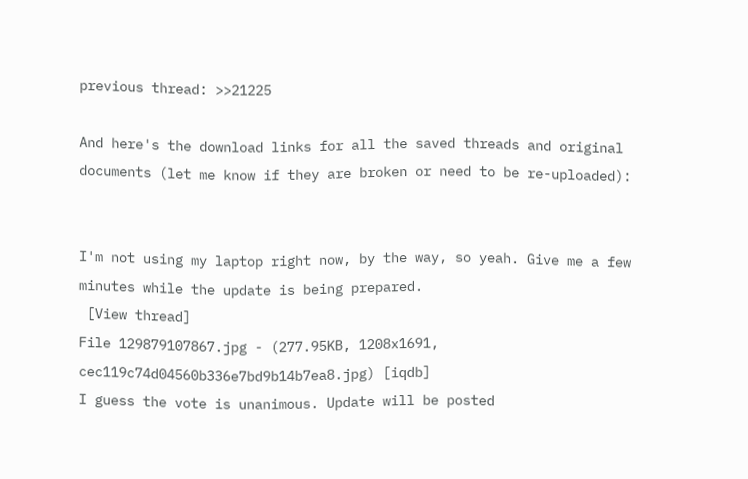previous thread: >>21225

And here's the download links for all the saved threads and original documents (let me know if they are broken or need to be re-uploaded):


I'm not using my laptop right now, by the way, so yeah. Give me a few minutes while the update is being prepared.
 [View thread]
File 129879107867.jpg - (277.95KB, 1208x1691, cec119c74d04560b336e7bd9b14b7ea8.jpg) [iqdb]
I guess the vote is unanimous. Update will be posted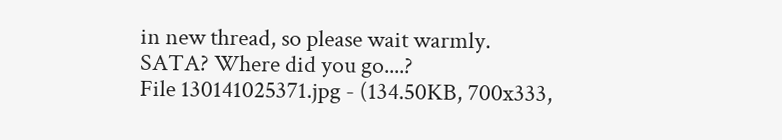in new thread, so please wait warmly.
SATA? Where did you go....?
File 130141025371.jpg - (134.50KB, 700x333,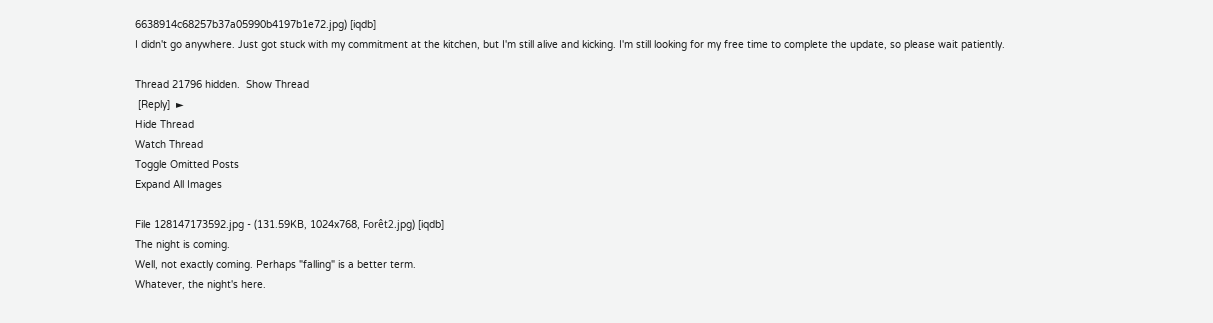6638914c68257b37a05990b4197b1e72.jpg) [iqdb]
I didn't go anywhere. Just got stuck with my commitment at the kitchen, but I'm still alive and kicking. I'm still looking for my free time to complete the update, so please wait patiently.

Thread 21796 hidden.  Show Thread
 [Reply]  ►
Hide Thread
Watch Thread
Toggle Omitted Posts
Expand All Images

File 128147173592.jpg - (131.59KB, 1024x768, Forêt2.jpg) [iqdb]
The night is coming.
Well, not exactly coming. Perhaps "falling" is a better term.
Whatever, the night's here.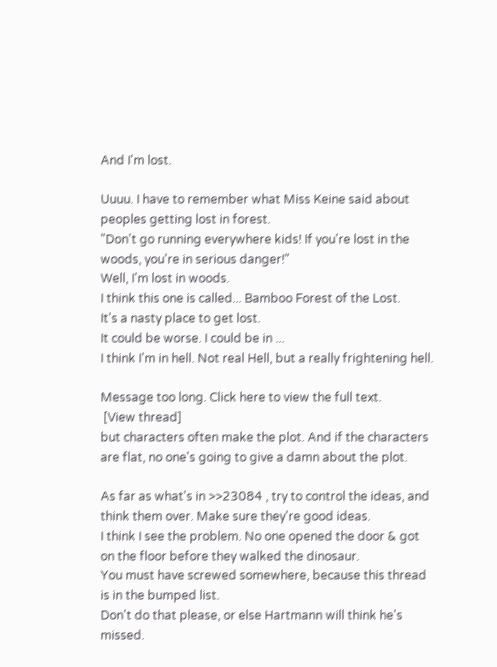And I'm lost.

Uuuu. I have to remember what Miss Keine said about peoples getting lost in forest.
"Don't go running everywhere kids! If you're lost in the woods, you're in serious danger!"
Well, I'm lost in woods.
I think this one is called... Bamboo Forest of the Lost.
It's a nasty place to get lost.
It could be worse. I could be in ...
I think I'm in hell. Not real Hell, but a really frightening hell.

Message too long. Click here to view the full text.
 [View thread]
but characters often make the plot. And if the characters are flat, no one's going to give a damn about the plot.

As far as what's in >>23084 , try to control the ideas, and think them over. Make sure they're good ideas.
I think I see the problem. No one opened the door & got on the floor before they walked the dinosaur.
You must have screwed somewhere, because this thread is in the bumped list.
Don't do that please, or else Hartmann will think he's missed.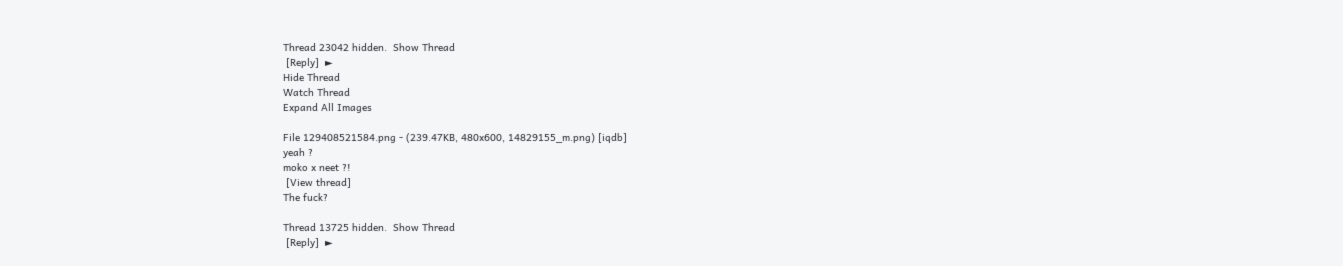Thread 23042 hidden.  Show Thread
 [Reply]  ►
Hide Thread
Watch Thread
Expand All Images

File 129408521584.png - (239.47KB, 480x600, 14829155_m.png) [iqdb]
yeah ?
moko x neet ?!
 [View thread]
The fuck?

Thread 13725 hidden.  Show Thread
 [Reply]  ►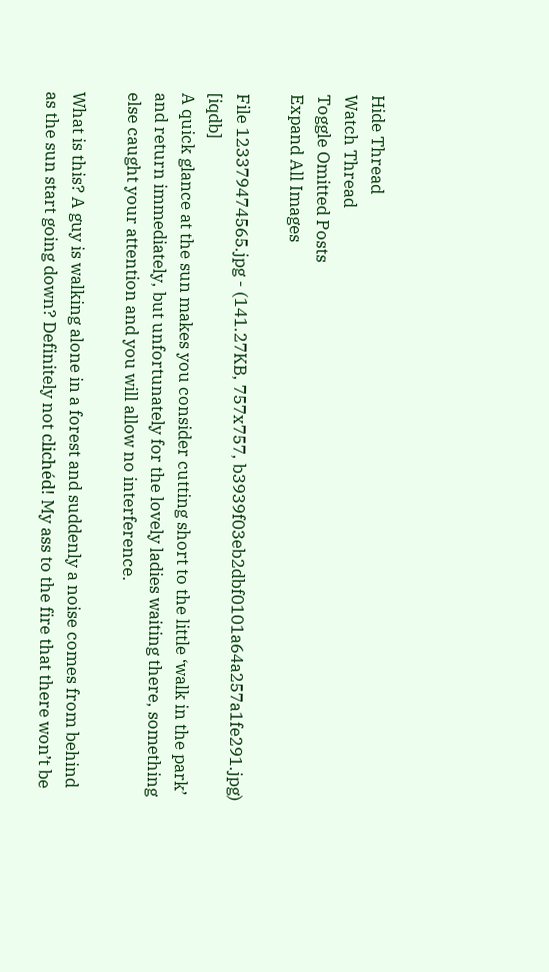Hide Thread
Watch Thread
Toggle Omitted Posts
Expand All Images

File 123379474565.jpg - (141.27KB, 757x757, b3939f03eb2dbf0101a64a257a1fe291.jpg) [iqdb]
A quick glance at the sun makes you consider cutting short to the little ‘walk in the park’ and return immediately, but unfortunately for the lovely ladies waiting there, something else caught your attention and you will allow no interference.

What is this? A guy is walking alone in a forest and suddenly a noise comes from behind as the sun start going down? Definitely not clichéd! My ass to the fire that there won’t be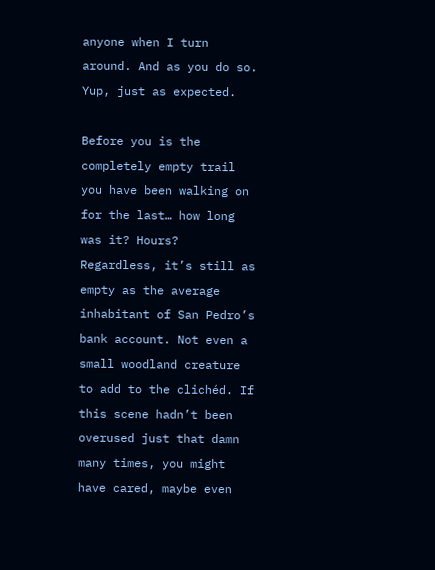anyone when I turn around. And as you do so. Yup, just as expected.

Before you is the completely empty trail you have been walking on for the last… how long was it? Hours? Regardless, it’s still as empty as the average inhabitant of San Pedro’s bank account. Not even a small woodland creature to add to the clichéd. If this scene hadn’t been overused just that damn many times, you might have cared, maybe even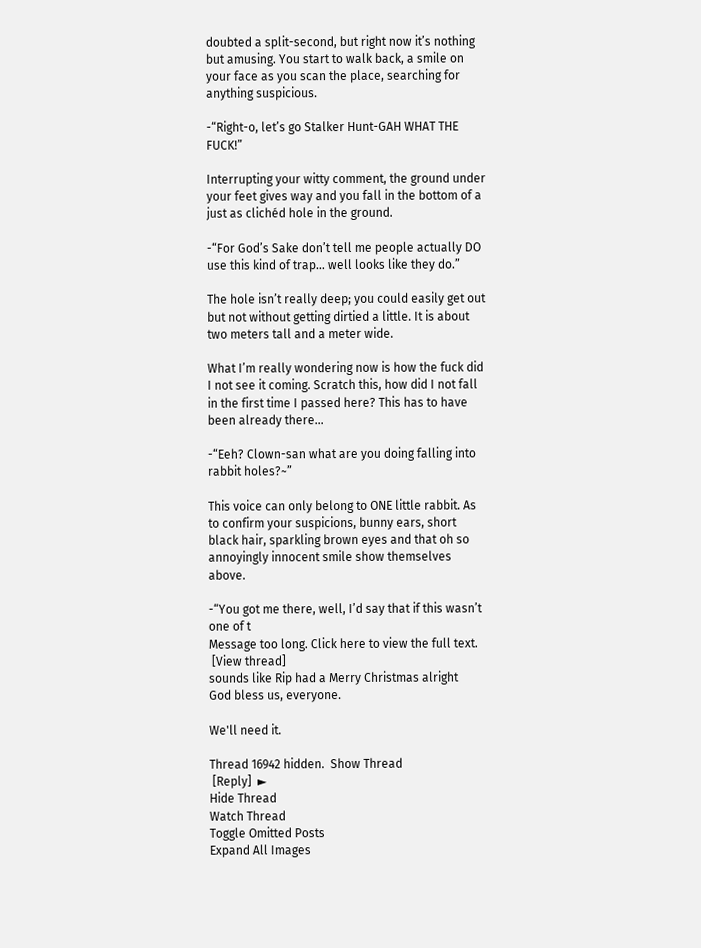doubted a split-second, but right now it’s nothing but amusing. You start to walk back, a smile on your face as you scan the place, searching for anything suspicious.

-“Right-o, let’s go Stalker Hunt-GAH WHAT THE FUCK!”

Interrupting your witty comment, the ground under your feet gives way and you fall in the bottom of a just as clichéd hole in the ground.

-“For God’s Sake don’t tell me people actually DO use this kind of trap… well looks like they do.”

The hole isn’t really deep; you could easily get out but not without getting dirtied a little. It is about two meters tall and a meter wide.

What I’m really wondering now is how the fuck did I not see it coming. Scratch this, how did I not fall in the first time I passed here? This has to have been already there…

-“Eeh? Clown-san what are you doing falling into rabbit holes?~”

This voice can only belong to ONE little rabbit. As to confirm your suspicions, bunny ears, short black hair, sparkling brown eyes and that oh so annoyingly innocent smile show themselves above.

-“You got me there, well, I’d say that if this wasn’t one of t
Message too long. Click here to view the full text.
 [View thread]
sounds like Rip had a Merry Christmas alright
God bless us, everyone.

We'll need it.

Thread 16942 hidden.  Show Thread
 [Reply]  ►
Hide Thread
Watch Thread
Toggle Omitted Posts
Expand All Images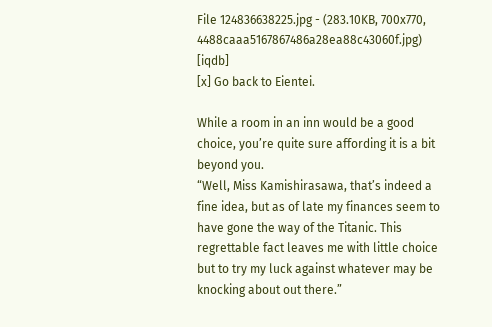File 124836638225.jpg - (283.10KB, 700x770, 4488caaa5167867486a28ea88c43060f.jpg) [iqdb]
[x] Go back to Eientei.

While a room in an inn would be a good choice, you’re quite sure affording it is a bit beyond you.
“Well, Miss Kamishirasawa, that’s indeed a fine idea, but as of late my finances seem to have gone the way of the Titanic. This regrettable fact leaves me with little choice but to try my luck against whatever may be knocking about out there.”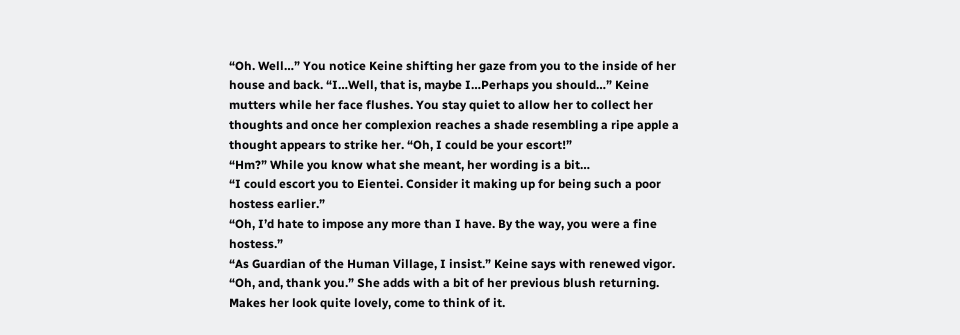“Oh. Well…” You notice Keine shifting her gaze from you to the inside of her house and back. “I…Well, that is, maybe I…Perhaps you should…” Keine mutters while her face flushes. You stay quiet to allow her to collect her thoughts and once her complexion reaches a shade resembling a ripe apple a thought appears to strike her. “Oh, I could be your escort!”
“Hm?” While you know what she meant, her wording is a bit…
“I could escort you to Eientei. Consider it making up for being such a poor hostess earlier.”
“Oh, I’d hate to impose any more than I have. By the way, you were a fine hostess.”
“As Guardian of the Human Village, I insist.” Keine says with renewed vigor. “Oh, and, thank you.” She adds with a bit of her previous blush returning. Makes her look quite lovely, come to think of it.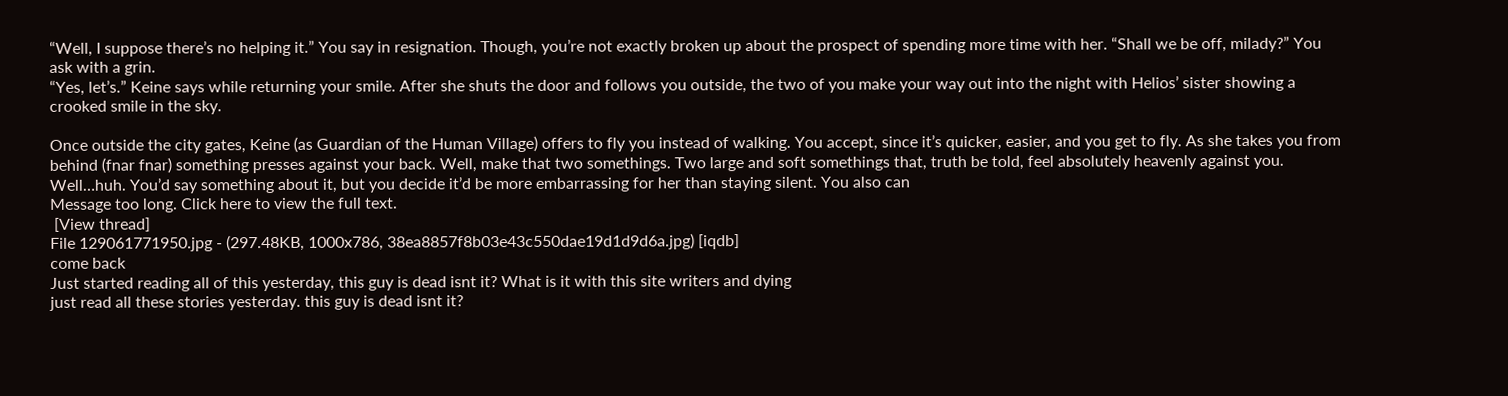“Well, I suppose there’s no helping it.” You say in resignation. Though, you’re not exactly broken up about the prospect of spending more time with her. “Shall we be off, milady?” You ask with a grin.
“Yes, let’s.” Keine says while returning your smile. After she shuts the door and follows you outside, the two of you make your way out into the night with Helios’ sister showing a crooked smile in the sky.

Once outside the city gates, Keine (as Guardian of the Human Village) offers to fly you instead of walking. You accept, since it’s quicker, easier, and you get to fly. As she takes you from behind (fnar fnar) something presses against your back. Well, make that two somethings. Two large and soft somethings that, truth be told, feel absolutely heavenly against you. Well…huh. You’d say something about it, but you decide it’d be more embarrassing for her than staying silent. You also can
Message too long. Click here to view the full text.
 [View thread]
File 129061771950.jpg - (297.48KB, 1000x786, 38ea8857f8b03e43c550dae19d1d9d6a.jpg) [iqdb]
come back
Just started reading all of this yesterday, this guy is dead isnt it? What is it with this site writers and dying
just read all these stories yesterday. this guy is dead isnt it?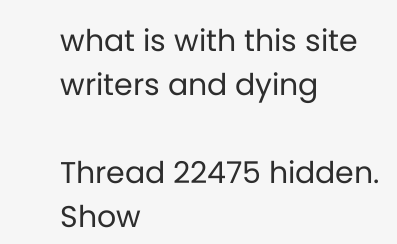what is with this site writers and dying

Thread 22475 hidden.  Show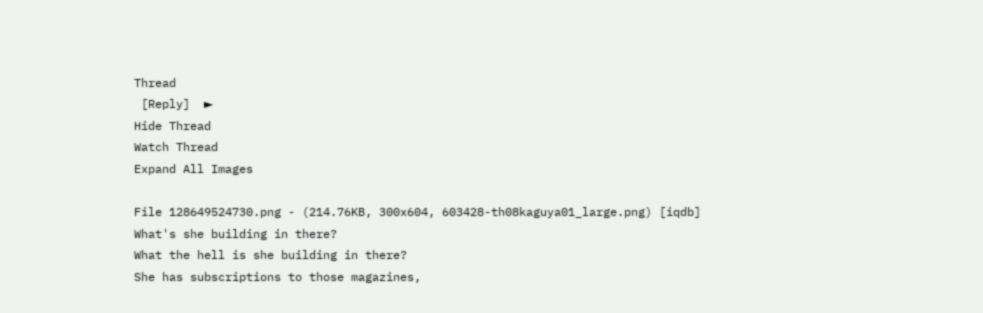Thread
 [Reply]  ►
Hide Thread
Watch Thread
Expand All Images

File 128649524730.png - (214.76KB, 300x604, 603428-th08kaguya01_large.png) [iqdb]
What's she building in there?
What the hell is she building in there?
She has subscriptions to those magazines,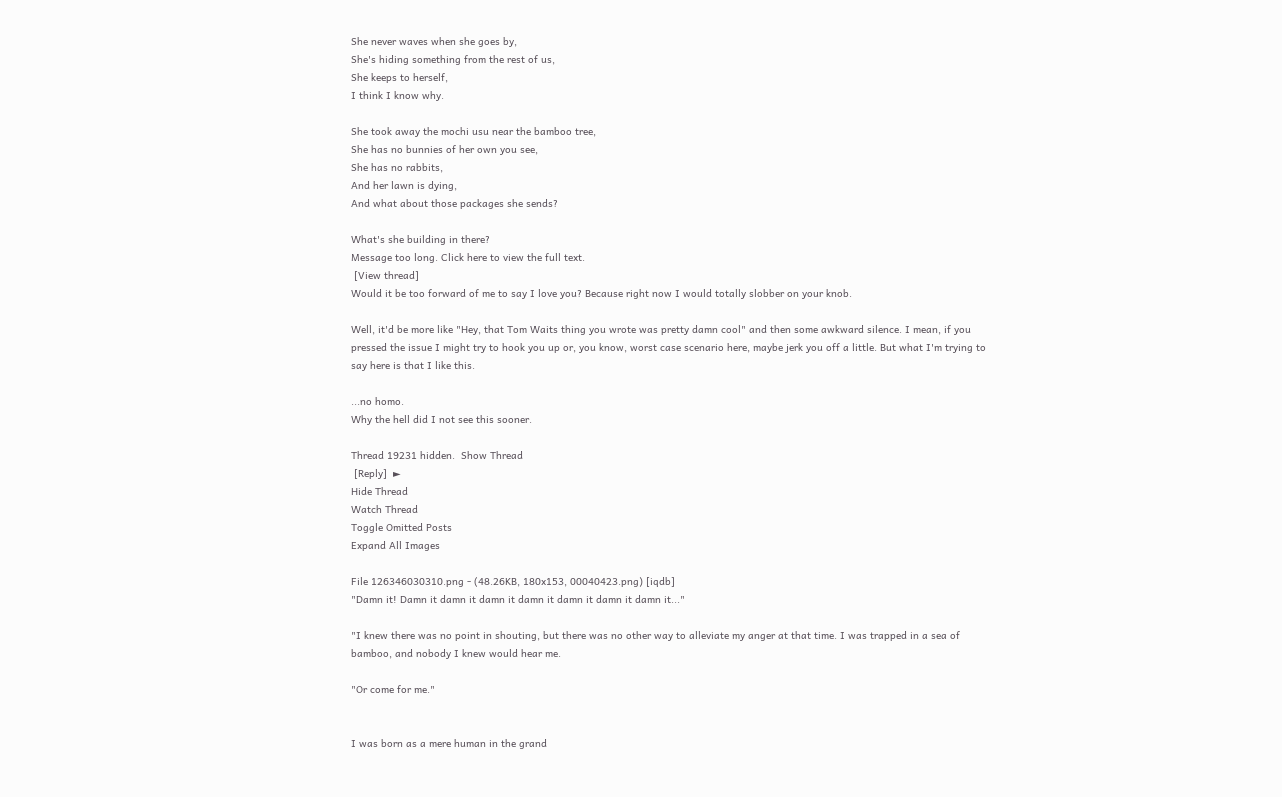She never waves when she goes by,
She's hiding something from the rest of us,
She keeps to herself,
I think I know why.

She took away the mochi usu near the bamboo tree,
She has no bunnies of her own you see,
She has no rabbits,
And her lawn is dying,
And what about those packages she sends?

What's she building in there?
Message too long. Click here to view the full text.
 [View thread]
Would it be too forward of me to say I love you? Because right now I would totally slobber on your knob.

Well, it'd be more like "Hey, that Tom Waits thing you wrote was pretty damn cool" and then some awkward silence. I mean, if you pressed the issue I might try to hook you up or, you know, worst case scenario here, maybe jerk you off a little. But what I'm trying to say here is that I like this.

...no homo.
Why the hell did I not see this sooner.

Thread 19231 hidden.  Show Thread
 [Reply]  ►
Hide Thread
Watch Thread
Toggle Omitted Posts
Expand All Images

File 126346030310.png - (48.26KB, 180x153, 00040423.png) [iqdb]
"Damn it! Damn it damn it damn it damn it damn it damn it damn it..."

"I knew there was no point in shouting, but there was no other way to alleviate my anger at that time. I was trapped in a sea of bamboo, and nobody I knew would hear me.

"Or come for me."


I was born as a mere human in the grand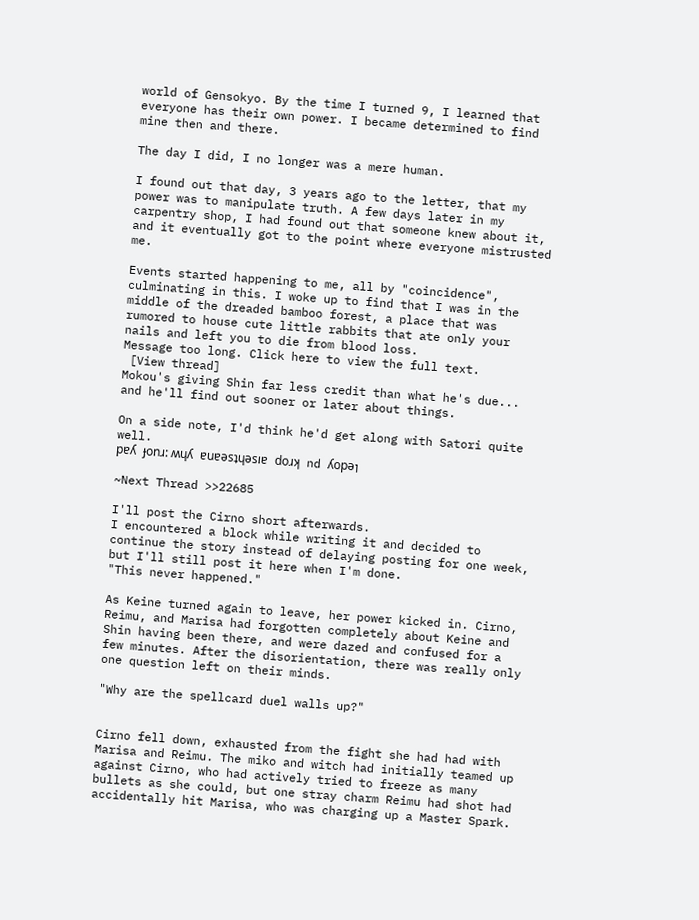world of Gensokyo. By the time I turned 9, I learned that everyone has their own power. I became determined to find mine then and there.

The day I did, I no longer was a mere human.

I found out that day, 3 years ago to the letter, that my power was to manipulate truth. A few days later in my carpentry shop, I had found out that someone knew about it, and it eventually got to the point where everyone mistrusted me.

Events started happening to me, all by "coincidence", culminating in this. I woke up to find that I was in the middle of the dreaded bamboo forest, a place that was rumored to house cute little rabbits that ate only your nails and left you to die from blood loss.
Message too long. Click here to view the full text.
 [View thread]
Mokou's giving Shin far less credit than what he's due... and he'll find out sooner or later about things.

On a side note, I'd think he'd get along with Satori quite well.
pɐʎ ɟonɹ: ʍɥʎ ɐuɐǝsʇɥǝsıɐ doɹʞ nd ʎopǝן

~Next Thread >>22685

I'll post the Cirno short afterwards.
I encountered a block while writing it and decided to continue the story instead of delaying posting for one week, but I'll still post it here when I'm done.
"This never happened."

As Keine turned again to leave, her power kicked in. Cirno, Reimu, and Marisa had forgotten completely about Keine and Shin having been there, and were dazed and confused for a few minutes. After the disorientation, there was really only one question left on their minds.

"Why are the spellcard duel walls up?"


Cirno fell down, exhausted from the fight she had had with Marisa and Reimu. The miko and witch had initially teamed up against Cirno, who had actively tried to freeze as many bullets as she could, but one stray charm Reimu had shot had accidentally hit Marisa, who was charging up a Master Spark.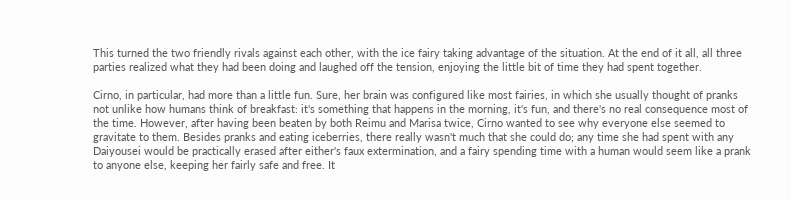This turned the two friendly rivals against each other, with the ice fairy taking advantage of the situation. At the end of it all, all three parties realized what they had been doing and laughed off the tension, enjoying the little bit of time they had spent together.

Cirno, in particular, had more than a little fun. Sure, her brain was configured like most fairies, in which she usually thought of pranks not unlike how humans think of breakfast: it's something that happens in the morning, it's fun, and there's no real consequence most of the time. However, after having been beaten by both Reimu and Marisa twice, Cirno wanted to see why everyone else seemed to gravitate to them. Besides pranks and eating iceberries, there really wasn't much that she could do; any time she had spent with any Daiyousei would be practically erased after either's faux extermination, and a fairy spending time with a human would seem like a prank to anyone else, keeping her fairly safe and free. It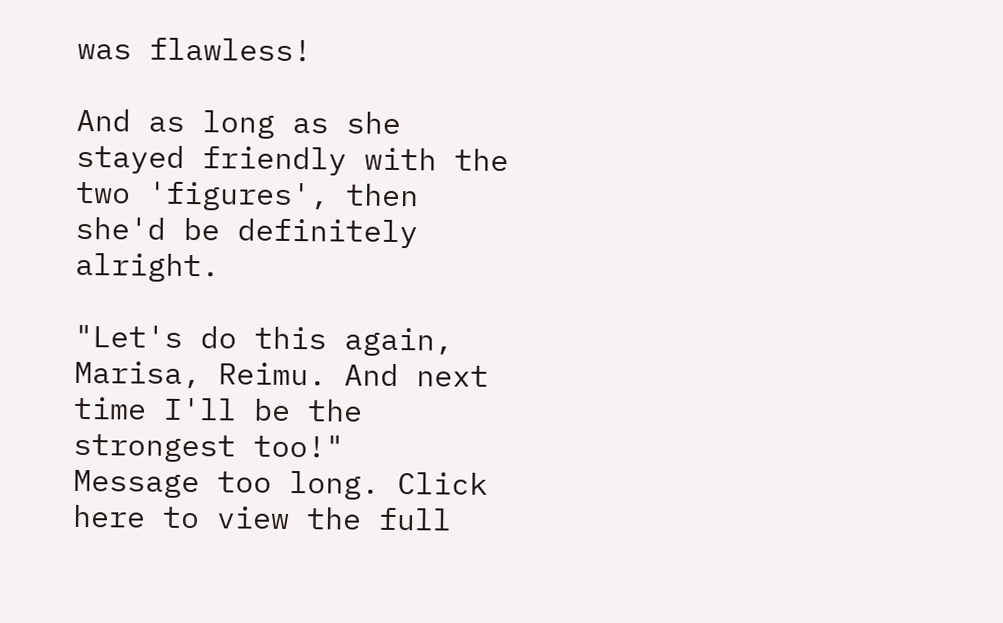was flawless!

And as long as she stayed friendly with the two 'figures', then she'd be definitely alright.

"Let's do this again, Marisa, Reimu. And next time I'll be the strongest too!"
Message too long. Click here to view the full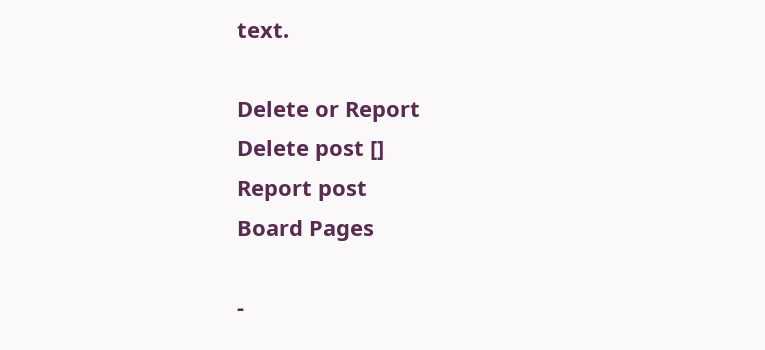text.

Delete or Report
Delete post []
Report post
Board Pages

-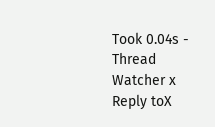Took 0.04s -
Thread Watcher x
Reply toX